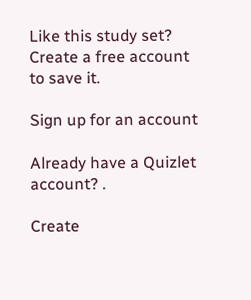Like this study set? Create a free account to save it.

Sign up for an account

Already have a Quizlet account? .

Create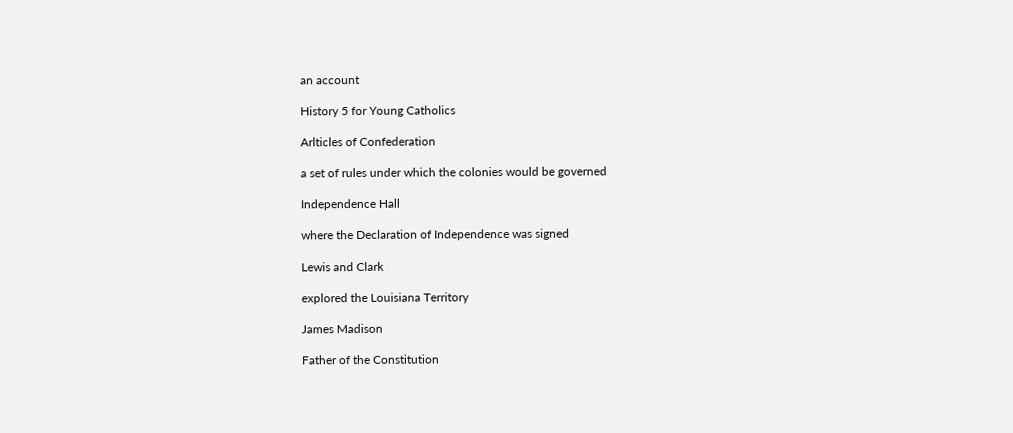an account

History 5 for Young Catholics

Arlticles of Confederation

a set of rules under which the colonies would be governed

Independence Hall

where the Declaration of Independence was signed

Lewis and Clark

explored the Louisiana Territory

James Madison

Father of the Constitution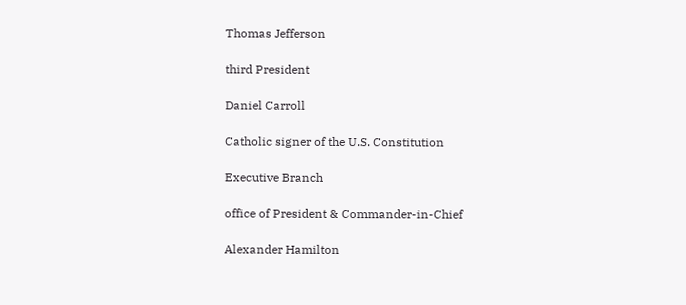Thomas Jefferson

third President

Daniel Carroll

Catholic signer of the U.S. Constitution

Executive Branch

office of President & Commander-in-Chief

Alexander Hamilton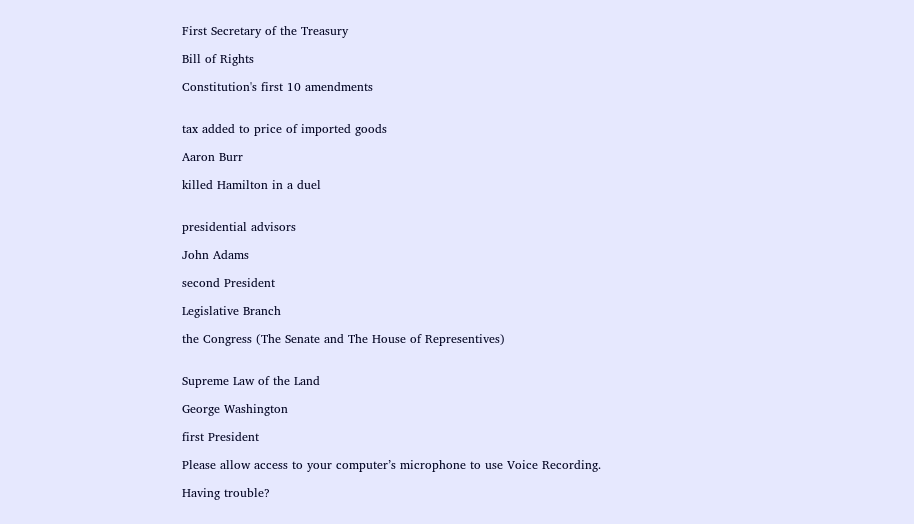First Secretary of the Treasury

Bill of Rights

Constitution's first 10 amendments


tax added to price of imported goods

Aaron Burr

killed Hamilton in a duel


presidential advisors

John Adams

second President

Legislative Branch

the Congress (The Senate and The House of Representives)


Supreme Law of the Land

George Washington

first President

Please allow access to your computer’s microphone to use Voice Recording.

Having trouble?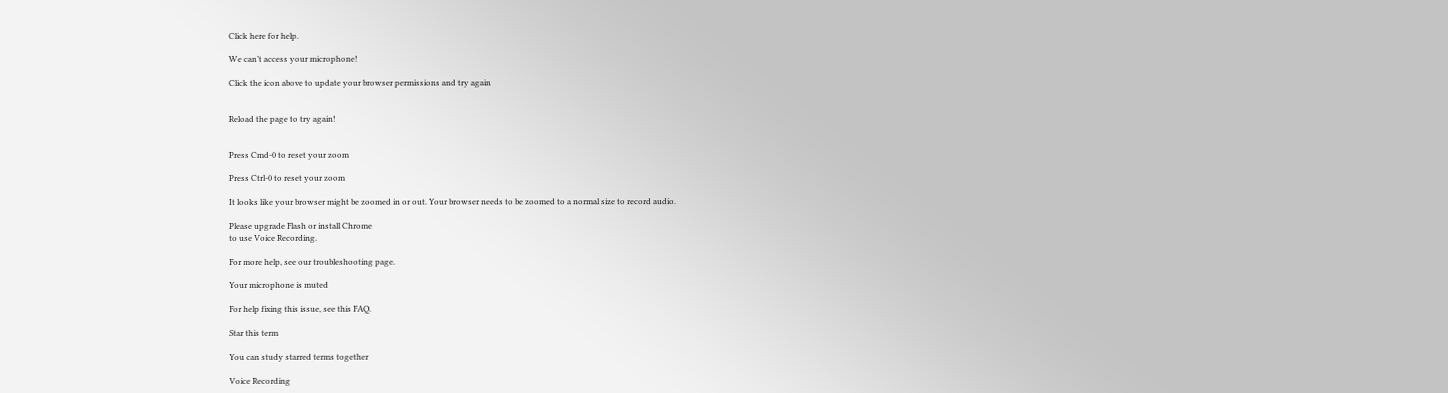Click here for help.

We can’t access your microphone!

Click the icon above to update your browser permissions and try again


Reload the page to try again!


Press Cmd-0 to reset your zoom

Press Ctrl-0 to reset your zoom

It looks like your browser might be zoomed in or out. Your browser needs to be zoomed to a normal size to record audio.

Please upgrade Flash or install Chrome
to use Voice Recording.

For more help, see our troubleshooting page.

Your microphone is muted

For help fixing this issue, see this FAQ.

Star this term

You can study starred terms together

Voice Recording